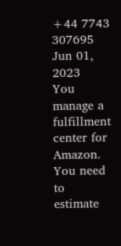+44 7743 307695
Jun 01, 2023
You manage a fulfillment center for Amazon. You need to estimate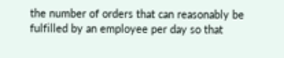the number of orders that can reasonably be fulfilled by an employee per day so that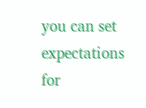you can set expectations for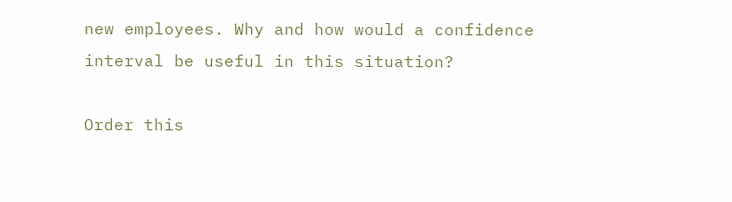new employees. Why and how would a confidence interval be useful in this situation?

Order this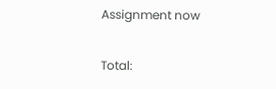Assignment now

Total: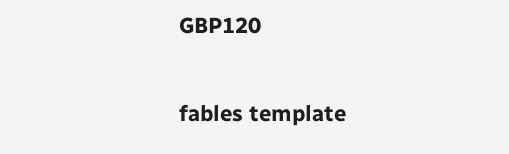GBP120

fables template